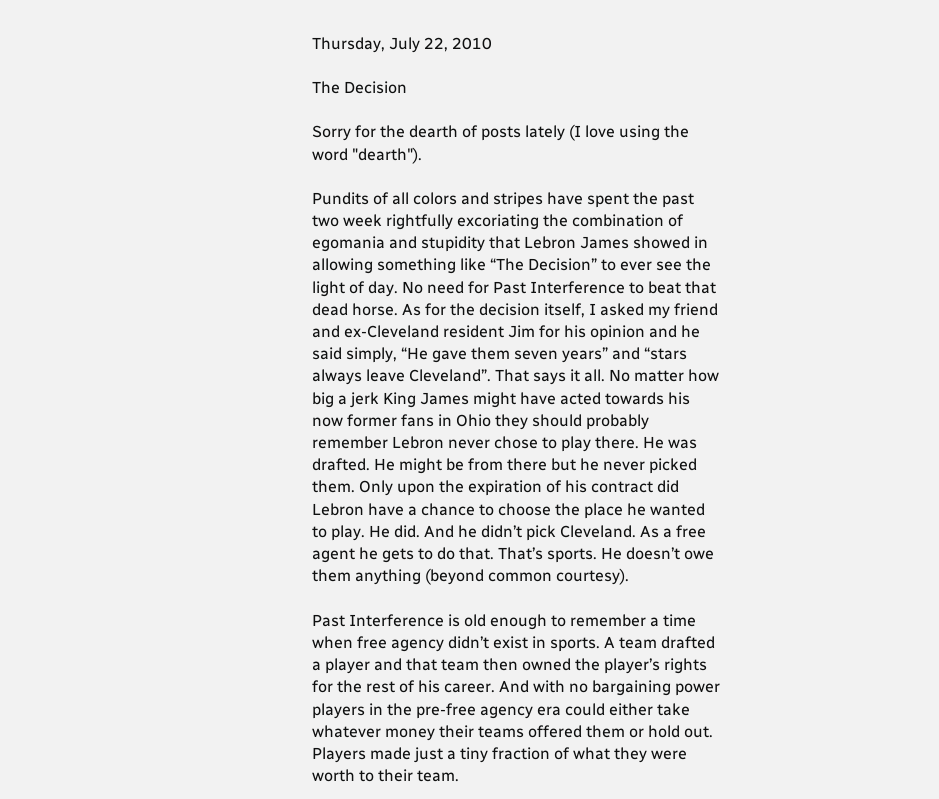Thursday, July 22, 2010

The Decision

Sorry for the dearth of posts lately (I love using the word "dearth").

Pundits of all colors and stripes have spent the past two week rightfully excoriating the combination of egomania and stupidity that Lebron James showed in allowing something like “The Decision” to ever see the light of day. No need for Past Interference to beat that dead horse. As for the decision itself, I asked my friend and ex-Cleveland resident Jim for his opinion and he said simply, “He gave them seven years” and “stars always leave Cleveland”. That says it all. No matter how big a jerk King James might have acted towards his now former fans in Ohio they should probably remember Lebron never chose to play there. He was drafted. He might be from there but he never picked them. Only upon the expiration of his contract did Lebron have a chance to choose the place he wanted to play. He did. And he didn’t pick Cleveland. As a free agent he gets to do that. That’s sports. He doesn’t owe them anything (beyond common courtesy).

Past Interference is old enough to remember a time when free agency didn’t exist in sports. A team drafted a player and that team then owned the player’s rights for the rest of his career. And with no bargaining power players in the pre-free agency era could either take whatever money their teams offered them or hold out. Players made just a tiny fraction of what they were worth to their team.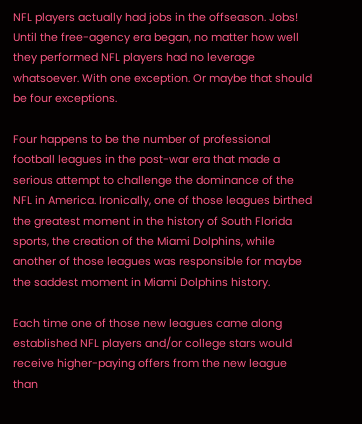NFL players actually had jobs in the offseason. Jobs! Until the free-agency era began, no matter how well they performed NFL players had no leverage whatsoever. With one exception. Or maybe that should be four exceptions.

Four happens to be the number of professional football leagues in the post-war era that made a serious attempt to challenge the dominance of the NFL in America. Ironically, one of those leagues birthed the greatest moment in the history of South Florida sports, the creation of the Miami Dolphins, while another of those leagues was responsible for maybe the saddest moment in Miami Dolphins history.

Each time one of those new leagues came along established NFL players and/or college stars would receive higher-paying offers from the new league than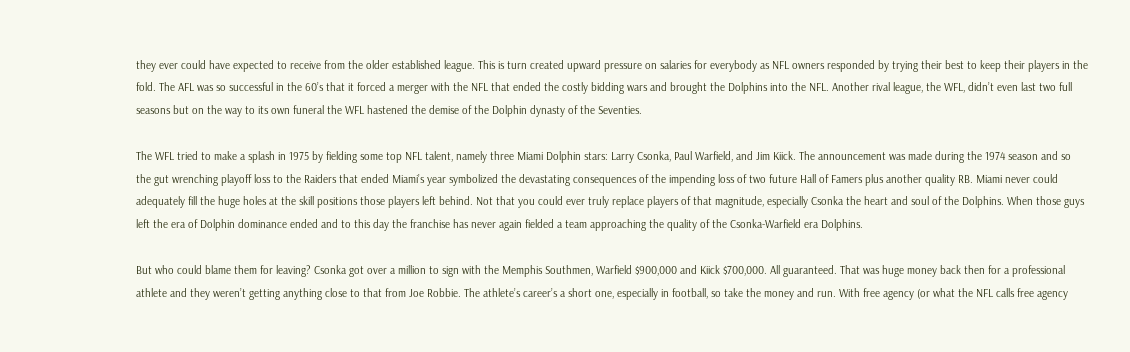they ever could have expected to receive from the older established league. This is turn created upward pressure on salaries for everybody as NFL owners responded by trying their best to keep their players in the fold. The AFL was so successful in the 60’s that it forced a merger with the NFL that ended the costly bidding wars and brought the Dolphins into the NFL. Another rival league, the WFL, didn’t even last two full seasons but on the way to its own funeral the WFL hastened the demise of the Dolphin dynasty of the Seventies.

The WFL tried to make a splash in 1975 by fielding some top NFL talent, namely three Miami Dolphin stars: Larry Csonka, Paul Warfield, and Jim Kiick. The announcement was made during the 1974 season and so the gut wrenching playoff loss to the Raiders that ended Miami’s year symbolized the devastating consequences of the impending loss of two future Hall of Famers plus another quality RB. Miami never could adequately fill the huge holes at the skill positions those players left behind. Not that you could ever truly replace players of that magnitude, especially Csonka the heart and soul of the Dolphins. When those guys left the era of Dolphin dominance ended and to this day the franchise has never again fielded a team approaching the quality of the Csonka-Warfield era Dolphins.

But who could blame them for leaving? Csonka got over a million to sign with the Memphis Southmen, Warfield $900,000 and Kiick $700,000. All guaranteed. That was huge money back then for a professional athlete and they weren’t getting anything close to that from Joe Robbie. The athlete’s career’s a short one, especially in football, so take the money and run. With free agency (or what the NFL calls free agency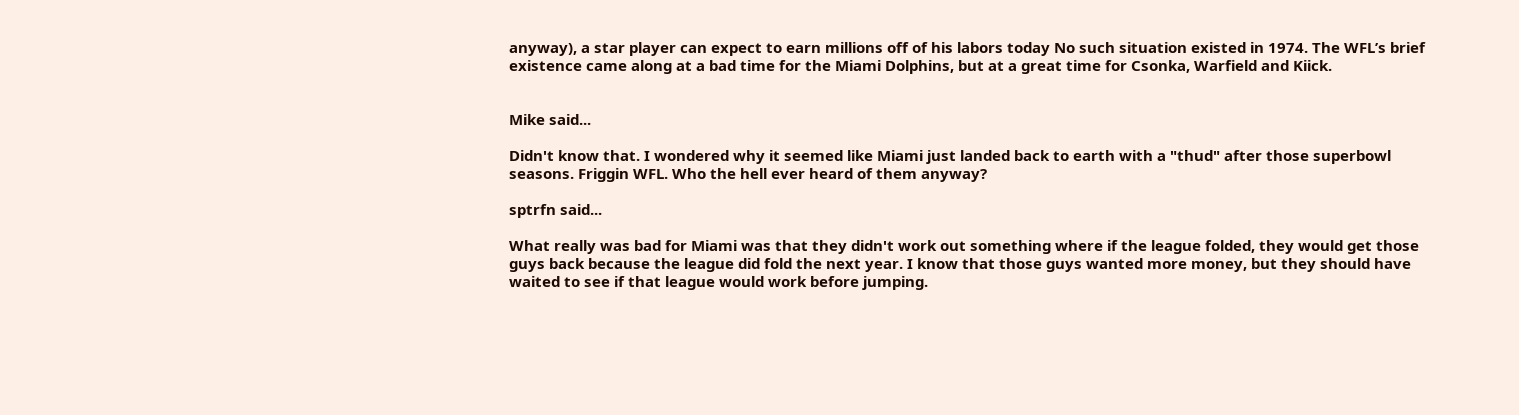anyway), a star player can expect to earn millions off of his labors today No such situation existed in 1974. The WFL’s brief existence came along at a bad time for the Miami Dolphins, but at a great time for Csonka, Warfield and Kiick.


Mike said...

Didn't know that. I wondered why it seemed like Miami just landed back to earth with a "thud" after those superbowl seasons. Friggin WFL. Who the hell ever heard of them anyway?

sptrfn said...

What really was bad for Miami was that they didn't work out something where if the league folded, they would get those guys back because the league did fold the next year. I know that those guys wanted more money, but they should have waited to see if that league would work before jumping.